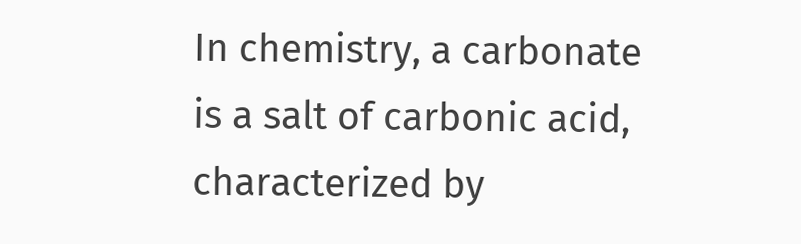In chemistry, a carbonate is a salt of carbonic acid, characterized by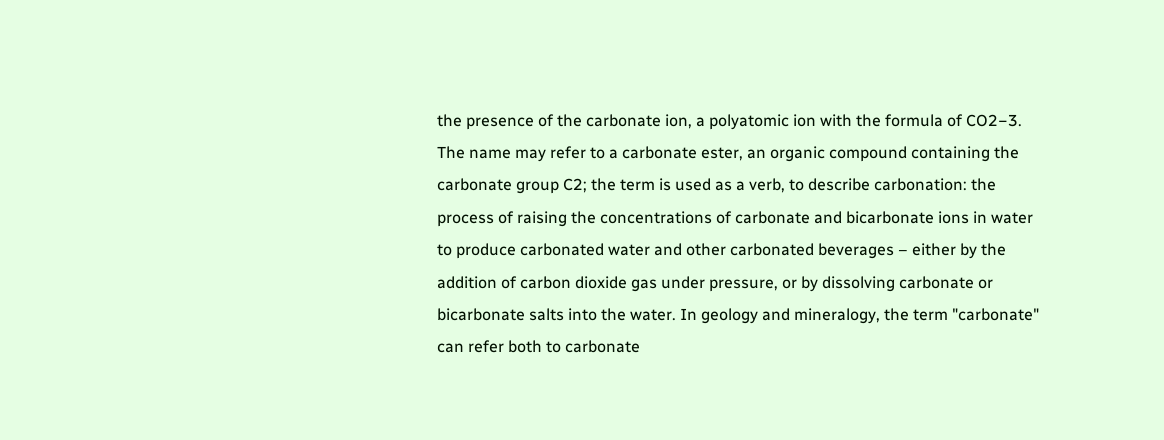the presence of the carbonate ion, a polyatomic ion with the formula of CO2−3. The name may refer to a carbonate ester, an organic compound containing the carbonate group C2; the term is used as a verb, to describe carbonation: the process of raising the concentrations of carbonate and bicarbonate ions in water to produce carbonated water and other carbonated beverages – either by the addition of carbon dioxide gas under pressure, or by dissolving carbonate or bicarbonate salts into the water. In geology and mineralogy, the term "carbonate" can refer both to carbonate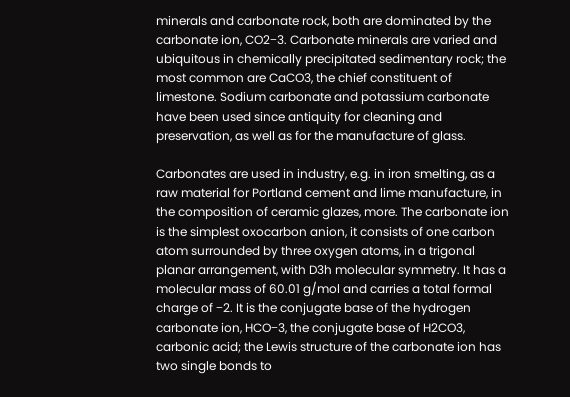minerals and carbonate rock, both are dominated by the carbonate ion, CO2−3. Carbonate minerals are varied and ubiquitous in chemically precipitated sedimentary rock; the most common are CaCO3, the chief constituent of limestone. Sodium carbonate and potassium carbonate have been used since antiquity for cleaning and preservation, as well as for the manufacture of glass.

Carbonates are used in industry, e.g. in iron smelting, as a raw material for Portland cement and lime manufacture, in the composition of ceramic glazes, more. The carbonate ion is the simplest oxocarbon anion, it consists of one carbon atom surrounded by three oxygen atoms, in a trigonal planar arrangement, with D3h molecular symmetry. It has a molecular mass of 60.01 g/mol and carries a total formal charge of −2. It is the conjugate base of the hydrogen carbonate ion, HCO−3, the conjugate base of H2CO3, carbonic acid; the Lewis structure of the carbonate ion has two single bonds to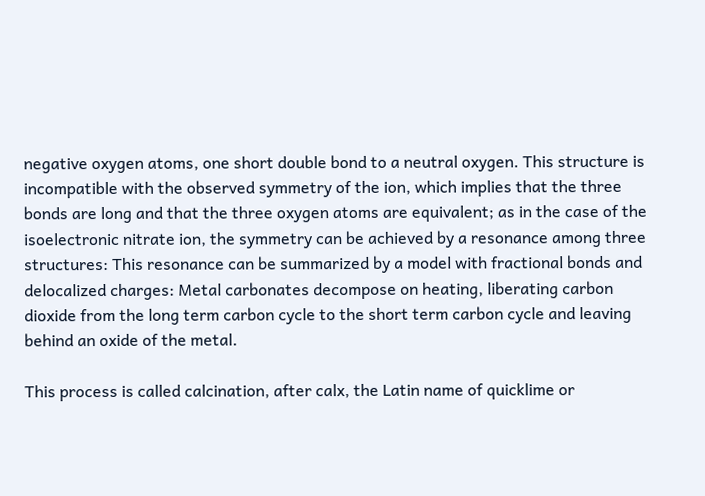negative oxygen atoms, one short double bond to a neutral oxygen. This structure is incompatible with the observed symmetry of the ion, which implies that the three bonds are long and that the three oxygen atoms are equivalent; as in the case of the isoelectronic nitrate ion, the symmetry can be achieved by a resonance among three structures: This resonance can be summarized by a model with fractional bonds and delocalized charges: Metal carbonates decompose on heating, liberating carbon dioxide from the long term carbon cycle to the short term carbon cycle and leaving behind an oxide of the metal.

This process is called calcination, after calx, the Latin name of quicklime or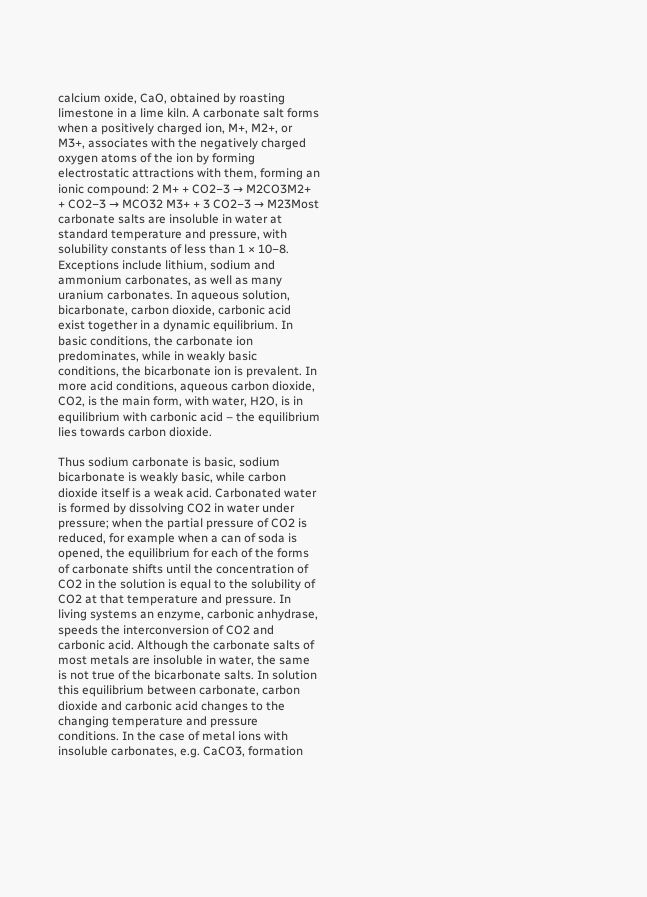calcium oxide, CaO, obtained by roasting limestone in a lime kiln. A carbonate salt forms when a positively charged ion, M+, M2+, or M3+, associates with the negatively charged oxygen atoms of the ion by forming electrostatic attractions with them, forming an ionic compound: 2 M+ + CO2−3 → M2CO3M2+ + CO2−3 → MCO32 M3+ + 3 CO2−3 → M23Most carbonate salts are insoluble in water at standard temperature and pressure, with solubility constants of less than 1 × 10−8. Exceptions include lithium, sodium and ammonium carbonates, as well as many uranium carbonates. In aqueous solution, bicarbonate, carbon dioxide, carbonic acid exist together in a dynamic equilibrium. In basic conditions, the carbonate ion predominates, while in weakly basic conditions, the bicarbonate ion is prevalent. In more acid conditions, aqueous carbon dioxide, CO2, is the main form, with water, H2O, is in equilibrium with carbonic acid – the equilibrium lies towards carbon dioxide.

Thus sodium carbonate is basic, sodium bicarbonate is weakly basic, while carbon dioxide itself is a weak acid. Carbonated water is formed by dissolving CO2 in water under pressure; when the partial pressure of CO2 is reduced, for example when a can of soda is opened, the equilibrium for each of the forms of carbonate shifts until the concentration of CO2 in the solution is equal to the solubility of CO2 at that temperature and pressure. In living systems an enzyme, carbonic anhydrase, speeds the interconversion of CO2 and carbonic acid. Although the carbonate salts of most metals are insoluble in water, the same is not true of the bicarbonate salts. In solution this equilibrium between carbonate, carbon dioxide and carbonic acid changes to the changing temperature and pressure conditions. In the case of metal ions with insoluble carbonates, e.g. CaCO3, formation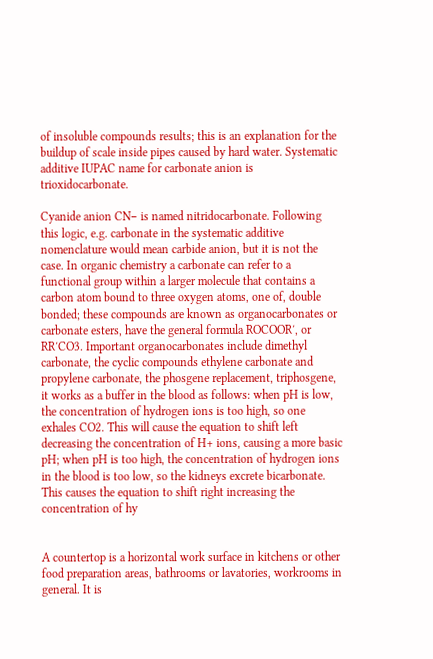of insoluble compounds results; this is an explanation for the buildup of scale inside pipes caused by hard water. Systematic additive IUPAC name for carbonate anion is trioxidocarbonate.

Cyanide anion CN− is named nitridocarbonate. Following this logic, e.g. carbonate in the systematic additive nomenclature would mean carbide anion, but it is not the case. In organic chemistry a carbonate can refer to a functional group within a larger molecule that contains a carbon atom bound to three oxygen atoms, one of, double bonded; these compounds are known as organocarbonates or carbonate esters, have the general formula ROCOOR′, or RR′CO3. Important organocarbonates include dimethyl carbonate, the cyclic compounds ethylene carbonate and propylene carbonate, the phosgene replacement, triphosgene, it works as a buffer in the blood as follows: when pH is low, the concentration of hydrogen ions is too high, so one exhales CO2. This will cause the equation to shift left decreasing the concentration of H+ ions, causing a more basic pH; when pH is too high, the concentration of hydrogen ions in the blood is too low, so the kidneys excrete bicarbonate. This causes the equation to shift right increasing the concentration of hy


A countertop is a horizontal work surface in kitchens or other food preparation areas, bathrooms or lavatories, workrooms in general. It is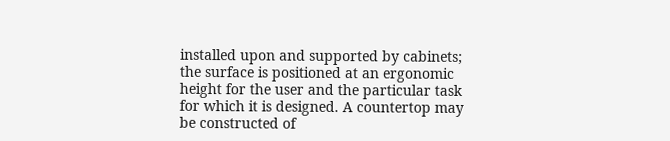installed upon and supported by cabinets; the surface is positioned at an ergonomic height for the user and the particular task for which it is designed. A countertop may be constructed of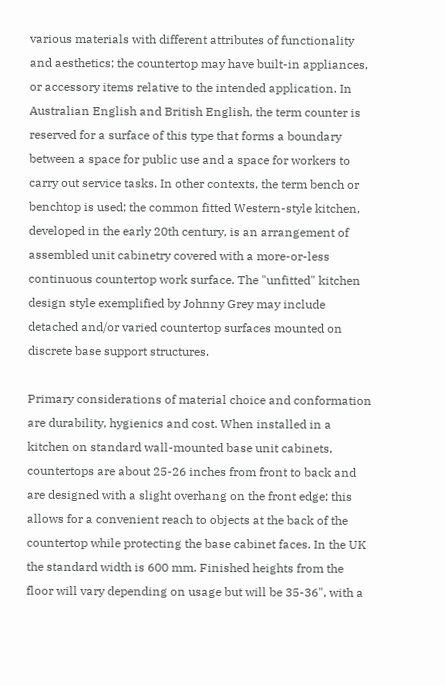various materials with different attributes of functionality and aesthetics; the countertop may have built-in appliances, or accessory items relative to the intended application. In Australian English and British English, the term counter is reserved for a surface of this type that forms a boundary between a space for public use and a space for workers to carry out service tasks. In other contexts, the term bench or benchtop is used; the common fitted Western-style kitchen, developed in the early 20th century, is an arrangement of assembled unit cabinetry covered with a more-or-less continuous countertop work surface. The "unfitted" kitchen design style exemplified by Johnny Grey may include detached and/or varied countertop surfaces mounted on discrete base support structures.

Primary considerations of material choice and conformation are durability, hygienics and cost. When installed in a kitchen on standard wall-mounted base unit cabinets, countertops are about 25-26 inches from front to back and are designed with a slight overhang on the front edge; this allows for a convenient reach to objects at the back of the countertop while protecting the base cabinet faces. In the UK the standard width is 600 mm. Finished heights from the floor will vary depending on usage but will be 35-36", with a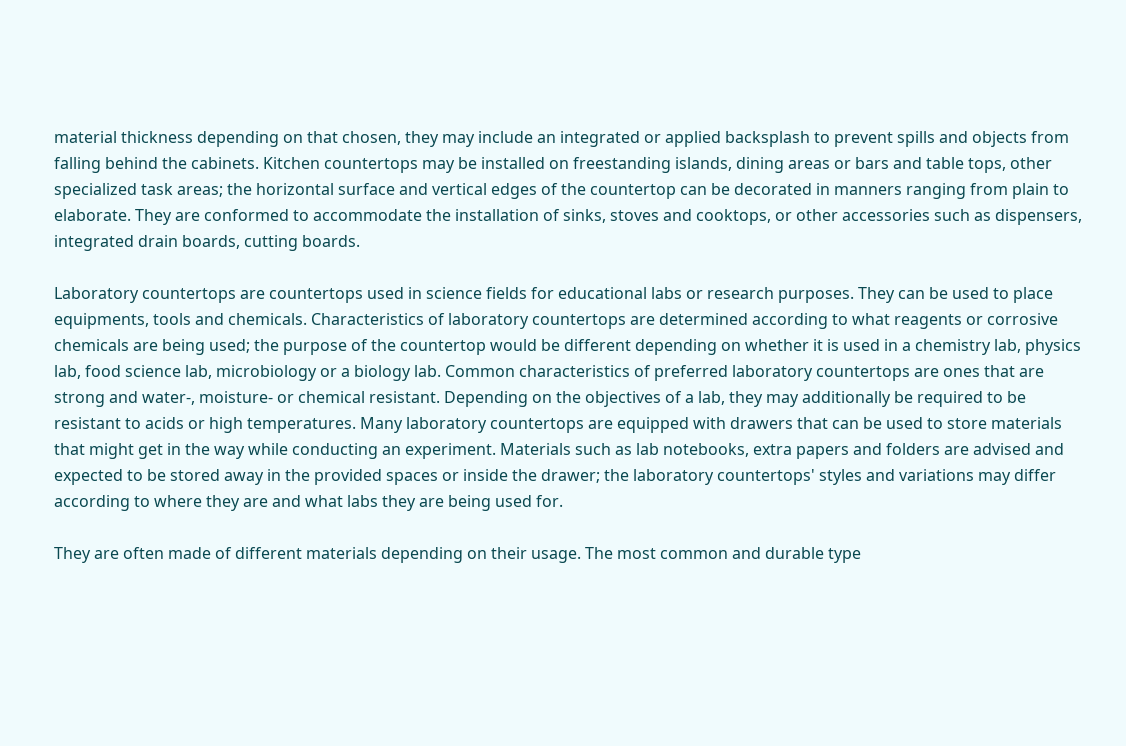material thickness depending on that chosen, they may include an integrated or applied backsplash to prevent spills and objects from falling behind the cabinets. Kitchen countertops may be installed on freestanding islands, dining areas or bars and table tops, other specialized task areas; the horizontal surface and vertical edges of the countertop can be decorated in manners ranging from plain to elaborate. They are conformed to accommodate the installation of sinks, stoves and cooktops, or other accessories such as dispensers, integrated drain boards, cutting boards.

Laboratory countertops are countertops used in science fields for educational labs or research purposes. They can be used to place equipments, tools and chemicals. Characteristics of laboratory countertops are determined according to what reagents or corrosive chemicals are being used; the purpose of the countertop would be different depending on whether it is used in a chemistry lab, physics lab, food science lab, microbiology or a biology lab. Common characteristics of preferred laboratory countertops are ones that are strong and water-, moisture- or chemical resistant. Depending on the objectives of a lab, they may additionally be required to be resistant to acids or high temperatures. Many laboratory countertops are equipped with drawers that can be used to store materials that might get in the way while conducting an experiment. Materials such as lab notebooks, extra papers and folders are advised and expected to be stored away in the provided spaces or inside the drawer; the laboratory countertops' styles and variations may differ according to where they are and what labs they are being used for.

They are often made of different materials depending on their usage. The most common and durable type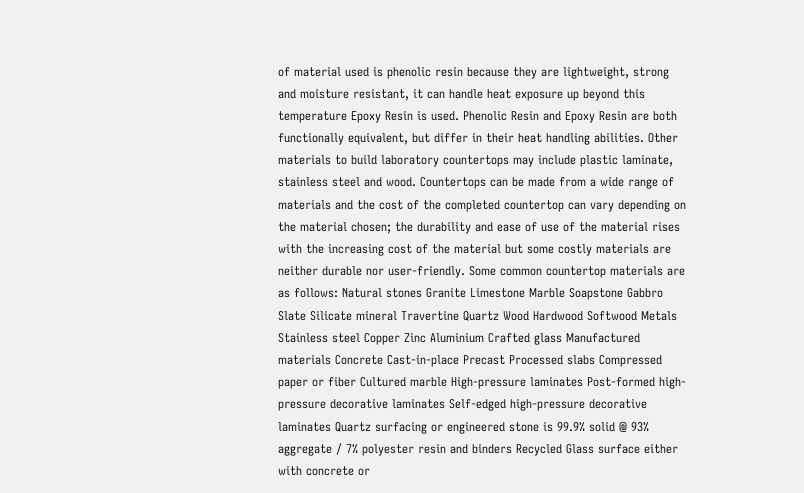of material used is phenolic resin because they are lightweight, strong and moisture resistant, it can handle heat exposure up beyond this temperature Epoxy Resin is used. Phenolic Resin and Epoxy Resin are both functionally equivalent, but differ in their heat handling abilities. Other materials to build laboratory countertops may include plastic laminate, stainless steel and wood. Countertops can be made from a wide range of materials and the cost of the completed countertop can vary depending on the material chosen; the durability and ease of use of the material rises with the increasing cost of the material but some costly materials are neither durable nor user-friendly. Some common countertop materials are as follows: Natural stones Granite Limestone Marble Soapstone Gabbro Slate Silicate mineral Travertine Quartz Wood Hardwood Softwood Metals Stainless steel Copper Zinc Aluminium Crafted glass Manufactured materials Concrete Cast-in-place Precast Processed slabs Compressed paper or fiber Cultured marble High-pressure laminates Post-formed high-pressure decorative laminates Self-edged high-pressure decorative laminates Quartz surfacing or engineered stone is 99.9% solid @ 93% aggregate / 7% polyester resin and binders Recycled Glass surface either with concrete or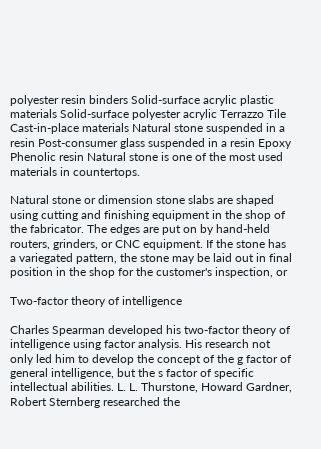polyester resin binders Solid-surface acrylic plastic materials Solid-surface polyester acrylic Terrazzo Tile Cast-in-place materials Natural stone suspended in a resin Post-consumer glass suspended in a resin Epoxy Phenolic resin Natural stone is one of the most used materials in countertops.

Natural stone or dimension stone slabs are shaped using cutting and finishing equipment in the shop of the fabricator. The edges are put on by hand-held routers, grinders, or CNC equipment. If the stone has a variegated pattern, the stone may be laid out in final position in the shop for the customer's inspection, or

Two-factor theory of intelligence

Charles Spearman developed his two-factor theory of intelligence using factor analysis. His research not only led him to develop the concept of the g factor of general intelligence, but the s factor of specific intellectual abilities. L. L. Thurstone, Howard Gardner, Robert Sternberg researched the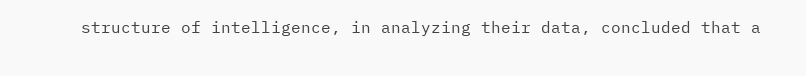structure of intelligence, in analyzing their data, concluded that a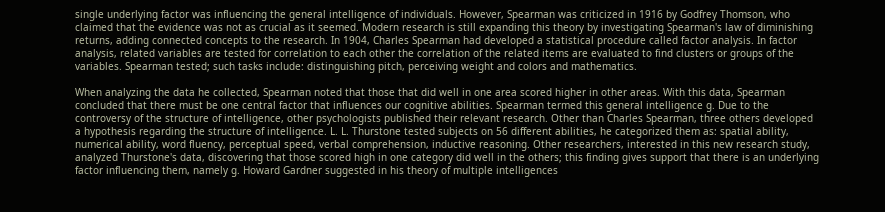single underlying factor was influencing the general intelligence of individuals. However, Spearman was criticized in 1916 by Godfrey Thomson, who claimed that the evidence was not as crucial as it seemed. Modern research is still expanding this theory by investigating Spearman's law of diminishing returns, adding connected concepts to the research. In 1904, Charles Spearman had developed a statistical procedure called factor analysis. In factor analysis, related variables are tested for correlation to each other the correlation of the related items are evaluated to find clusters or groups of the variables. Spearman tested; such tasks include: distinguishing pitch, perceiving weight and colors and mathematics.

When analyzing the data he collected, Spearman noted that those that did well in one area scored higher in other areas. With this data, Spearman concluded that there must be one central factor that influences our cognitive abilities. Spearman termed this general intelligence g. Due to the controversy of the structure of intelligence, other psychologists published their relevant research. Other than Charles Spearman, three others developed a hypothesis regarding the structure of intelligence. L. L. Thurstone tested subjects on 56 different abilities, he categorized them as: spatial ability, numerical ability, word fluency, perceptual speed, verbal comprehension, inductive reasoning. Other researchers, interested in this new research study, analyzed Thurstone's data, discovering that those scored high in one category did well in the others; this finding gives support that there is an underlying factor influencing them, namely g. Howard Gardner suggested in his theory of multiple intelligences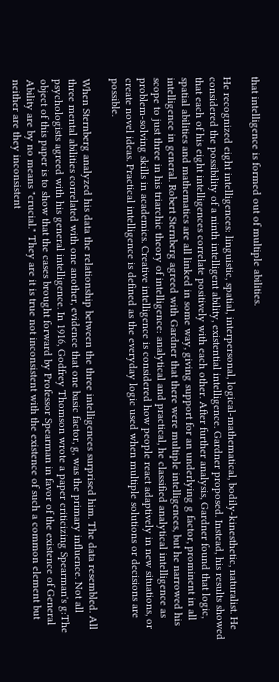that intelligence is formed out of multiple abilities.

He recognized eight intelligences: linguistic, spatial, interpersonal, logical-mathematical, bodily-kinesthetic, naturalist. He considered the possibility of a ninth intelligent ability, existential intelligence. Gardner proposed. Instead, his results showed that each of his eight intelligences correlate positively with each other. After further analysis, Gardner found that logic, spatial abilities and mathematics are all linked in some way, giving support for an underlying g factor, prominent in all intelligence in general. Robert Sternberg agreed with Gardner that there were multiple intelligences, but he narrowed his scope to just three in his triarchic theory of intelligence: analytical and practical, he classified analytical intelligence as problem-solving skills in academics. Creative intelligence is considered how people react adaptively in new situations, or create novel ideas. Practical intelligence is defined as the everyday logic used when multiple solutions or decisions are possible.

When Sternberg analyzed his data the relationship between the three intelligences surprised him. The data resembled. All three mental abilities correlated with one another, evidence that one basic factor, g, was the primary influence. Not all psychologists agreed with his general intelligence. In 1916, Godfrey Thomson wrote a paper criticizing Spearman's g:The object of this paper is to show that the cases brought forward by Professor Spearman in favor of the existence of General Ability are by no means "crucial." They are it is true not inconsistent with the existence of such a common element but neither are they inconsistent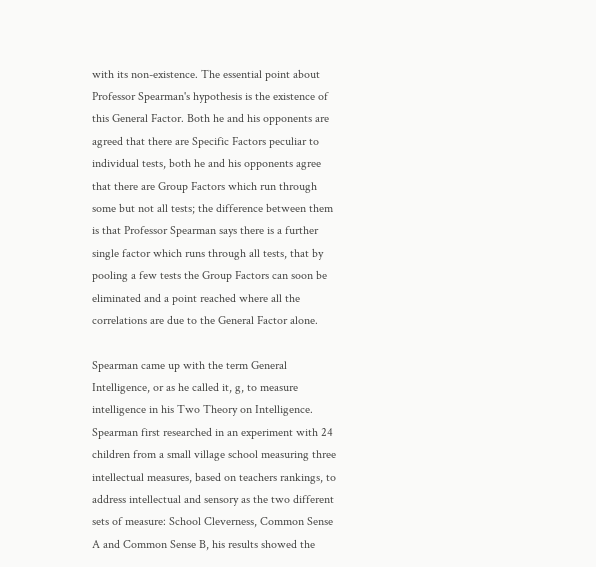with its non-existence. The essential point about Professor Spearman's hypothesis is the existence of this General Factor. Both he and his opponents are agreed that there are Specific Factors peculiar to individual tests, both he and his opponents agree that there are Group Factors which run through some but not all tests; the difference between them is that Professor Spearman says there is a further single factor which runs through all tests, that by pooling a few tests the Group Factors can soon be eliminated and a point reached where all the correlations are due to the General Factor alone.

Spearman came up with the term General Intelligence, or as he called it, g, to measure intelligence in his Two Theory on Intelligence. Spearman first researched in an experiment with 24 children from a small village school measuring three intellectual measures, based on teachers rankings, to address intellectual and sensory as the two different sets of measure: School Cleverness, Common Sense A and Common Sense B, his results showed the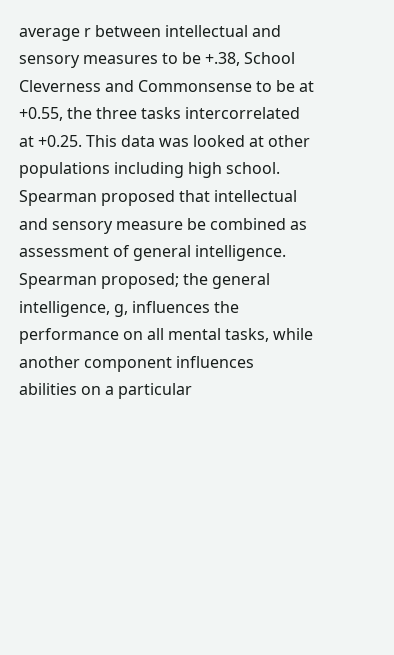average r between intellectual and sensory measures to be +.38, School Cleverness and Commonsense to be at +0.55, the three tasks intercorrelated at +0.25. This data was looked at other populations including high school. Spearman proposed that intellectual and sensory measure be combined as assessment of general intelligence. Spearman proposed; the general intelligence, g, influences the performance on all mental tasks, while another component influences abilities on a particular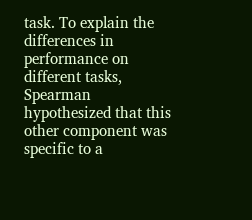task. To explain the differences in performance on different tasks, Spearman hypothesized that this other component was specific to a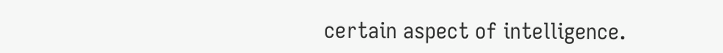certain aspect of intelligence.